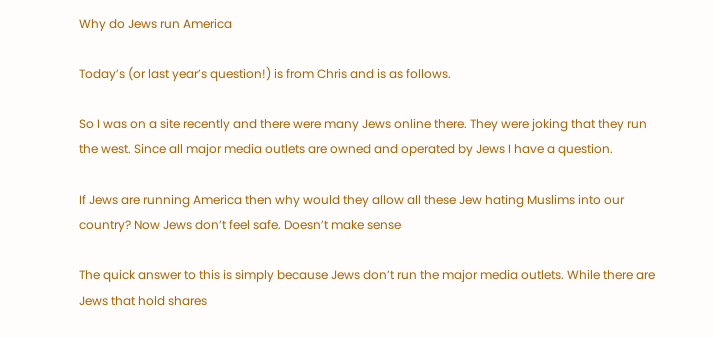Why do Jews run America

Today’s (or last year’s question!) is from Chris and is as follows.

So I was on a site recently and there were many Jews online there. They were joking that they run the west. Since all major media outlets are owned and operated by Jews I have a question.

If Jews are running America then why would they allow all these Jew hating Muslims into our country? Now Jews don’t feel safe. Doesn’t make sense

The quick answer to this is simply because Jews don’t run the major media outlets. While there are Jews that hold shares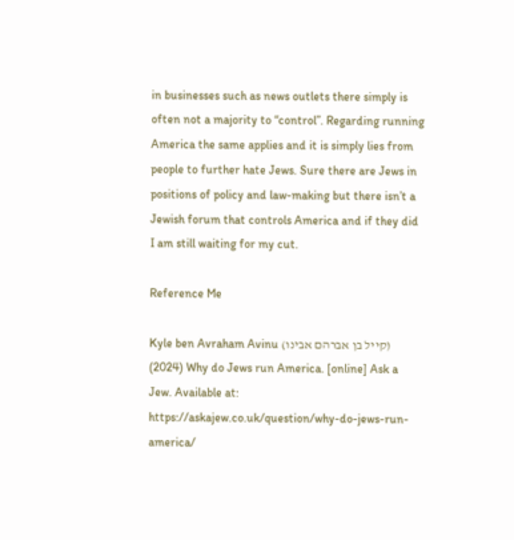in businesses such as news outlets there simply is often not a majority to “control”. Regarding running America the same applies and it is simply lies from people to further hate Jews. Sure there are Jews in positions of policy and law-making but there isn’t a Jewish forum that controls America and if they did I am still waiting for my cut.

Reference Me

Kyle ben Avraham Avinu (קייל בן אברהם אבינו) (2024) Why do Jews run America. [online] Ask a Jew. Available at: https://askajew.co.uk/question/why-do-jews-run-america/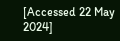[Accessed 22 May 2024]